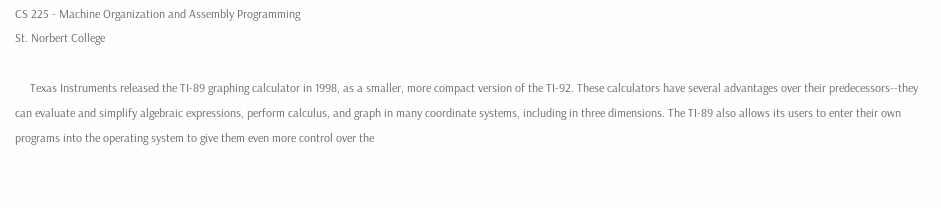CS 225 - Machine Organization and Assembly Programming
St. Norbert College

     Texas Instruments released the TI-89 graphing calculator in 1998, as a smaller, more compact version of the TI-92. These calculators have several advantages over their predecessors--they can evaluate and simplify algebraic expressions, perform calculus, and graph in many coordinate systems, including in three dimensions. The TI-89 also allows its users to enter their own programs into the operating system to give them even more control over the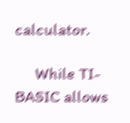calculator.

     While TI-BASIC allows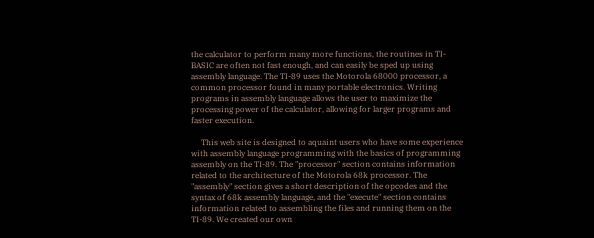the calculator to perform many more functions, the routines in TI-BASIC are often not fast enough, and can easily be sped up using assembly language. The TI-89 uses the Motorola 68000 processor, a common processor found in many portable electronics. Writing programs in assembly language allows the user to maximize the processing power of the calculator, allowing for larger programs and faster execution.

     This web site is designed to aquaint users who have some experience with assembly language programming with the basics of programming assembly on the TI-89. The "processor" section contains information related to the architecture of the Motorola 68k processor. The "assembly" section gives a short description of the opcodes and the syntax of 68k assembly language, and the "execute" section contains information related to assembling the files and running them on the TI-89. We created our own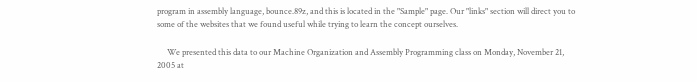program in assembly language, bounce.89z, and this is located in the "Sample" page. Our "links" section will direct you to some of the websites that we found useful while trying to learn the concept ourselves.

     We presented this data to our Machine Organization and Assembly Programming class on Monday, November 21, 2005 at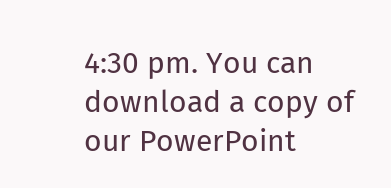4:30 pm. You can download a copy of our PowerPoint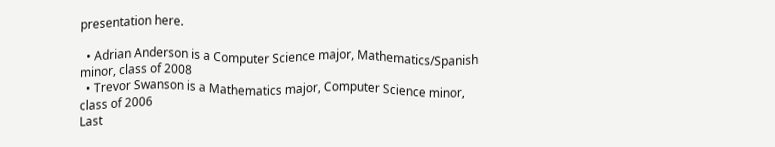presentation here.

  • Adrian Anderson is a Computer Science major, Mathematics/Spanish minor, class of 2008
  • Trevor Swanson is a Mathematics major, Computer Science minor, class of 2006
Last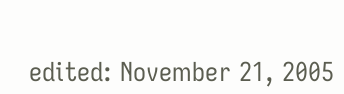edited: November 21, 2005